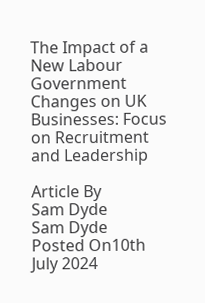The Impact of a New Labour Government Changes on UK Businesses: Focus on Recruitment and Leadership

Article By
Sam Dyde
Sam Dyde
Posted On10th July 2024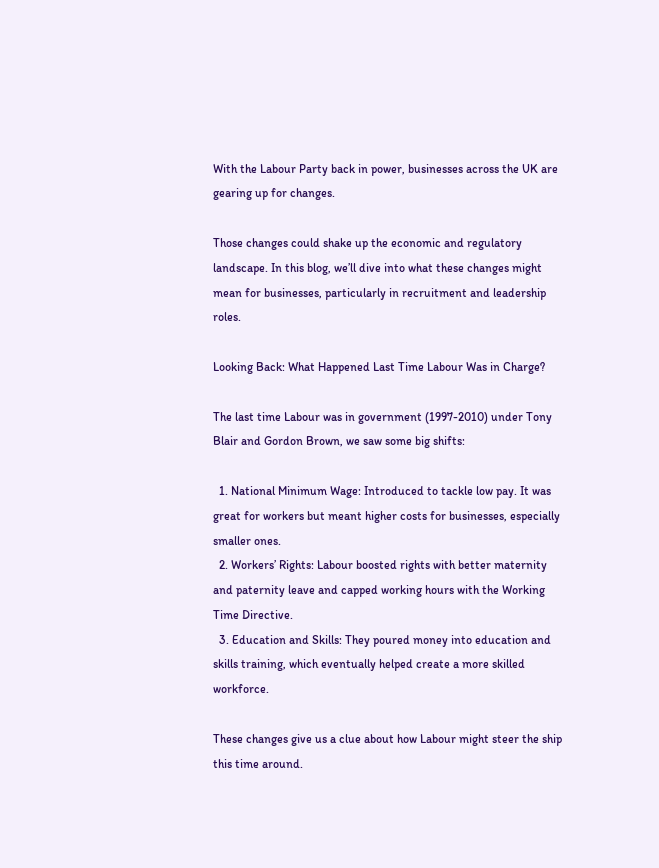With the Labour Party back in power, businesses across the UK are gearing up for changes.

Those changes could shake up the economic and regulatory landscape. In this blog, we’ll dive into what these changes might mean for businesses, particularly in recruitment and leadership roles.

Looking Back: What Happened Last Time Labour Was in Charge?

The last time Labour was in government (1997-2010) under Tony Blair and Gordon Brown, we saw some big shifts:

  1. National Minimum Wage: Introduced to tackle low pay. It was great for workers but meant higher costs for businesses, especially smaller ones.
  2. Workers’ Rights: Labour boosted rights with better maternity and paternity leave and capped working hours with the Working Time Directive.
  3. Education and Skills: They poured money into education and skills training, which eventually helped create a more skilled workforce.

These changes give us a clue about how Labour might steer the ship this time around.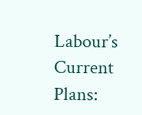Labour’s Current Plans: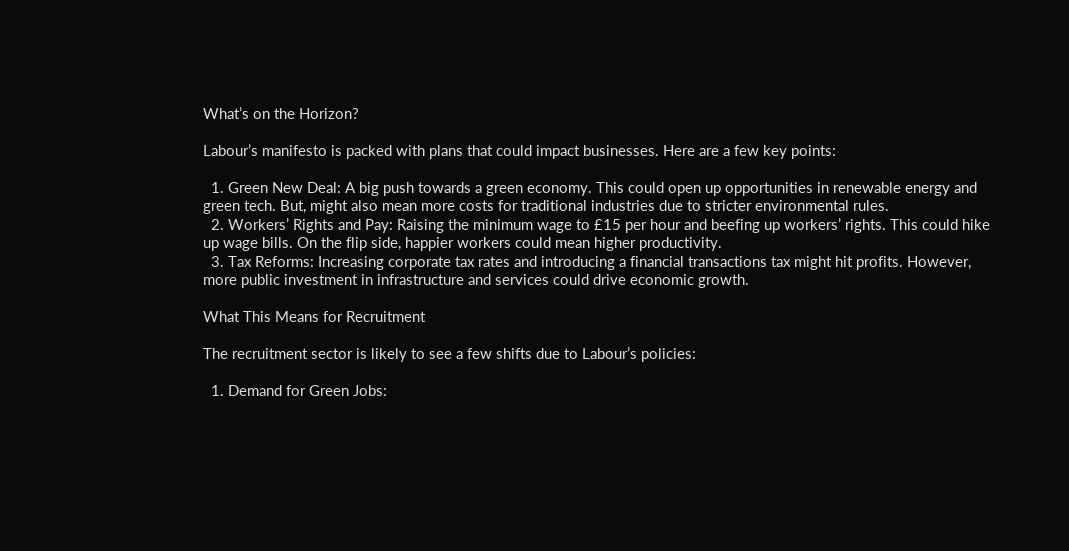What’s on the Horizon?

Labour’s manifesto is packed with plans that could impact businesses. Here are a few key points:

  1. Green New Deal: A big push towards a green economy. This could open up opportunities in renewable energy and green tech. But, might also mean more costs for traditional industries due to stricter environmental rules.
  2. Workers’ Rights and Pay: Raising the minimum wage to £15 per hour and beefing up workers’ rights. This could hike up wage bills. On the flip side, happier workers could mean higher productivity.
  3. Tax Reforms: Increasing corporate tax rates and introducing a financial transactions tax might hit profits. However, more public investment in infrastructure and services could drive economic growth.

What This Means for Recruitment

The recruitment sector is likely to see a few shifts due to Labour’s policies:

  1. Demand for Green Jobs: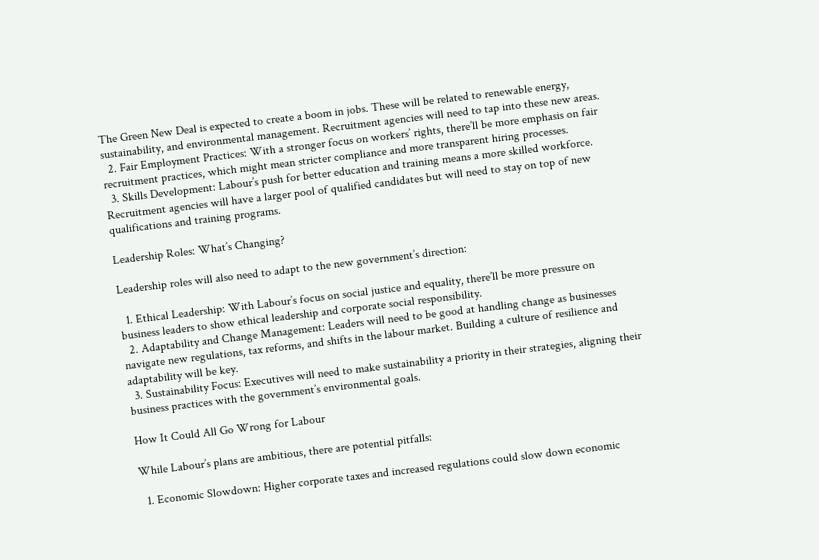The Green New Deal is expected to create a boom in jobs. These will be related to renewable energy, sustainability, and environmental management. Recruitment agencies will need to tap into these new areas.
  2. Fair Employment Practices: With a stronger focus on workers’ rights, there’ll be more emphasis on fair recruitment practices, which might mean stricter compliance and more transparent hiring processes.
  3. Skills Development: Labour’s push for better education and training means a more skilled workforce. Recruitment agencies will have a larger pool of qualified candidates but will need to stay on top of new qualifications and training programs.

Leadership Roles: What’s Changing?

Leadership roles will also need to adapt to the new government’s direction:

  1. Ethical Leadership: With Labour’s focus on social justice and equality, there’ll be more pressure on business leaders to show ethical leadership and corporate social responsibility.
  2. Adaptability and Change Management: Leaders will need to be good at handling change as businesses navigate new regulations, tax reforms, and shifts in the labour market. Building a culture of resilience and adaptability will be key.
  3. Sustainability Focus: Executives will need to make sustainability a priority in their strategies, aligning their business practices with the government’s environmental goals.

How It Could All Go Wrong for Labour

While Labour’s plans are ambitious, there are potential pitfalls:

  1. Economic Slowdown: Higher corporate taxes and increased regulations could slow down economic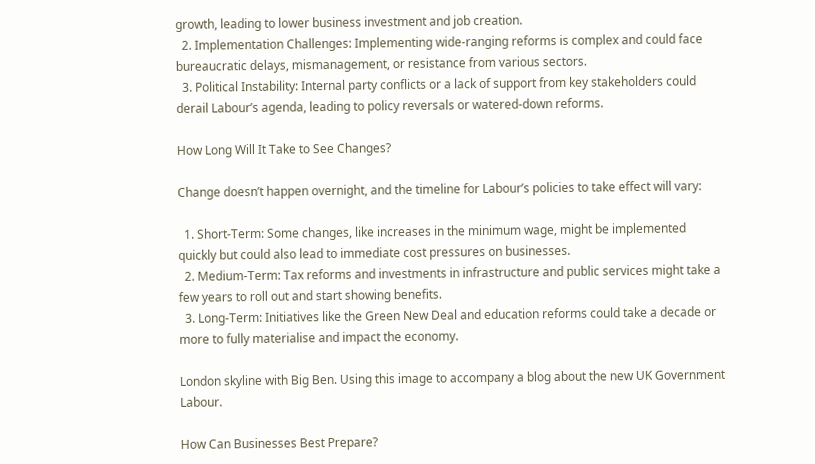growth, leading to lower business investment and job creation.
  2. Implementation Challenges: Implementing wide-ranging reforms is complex and could face bureaucratic delays, mismanagement, or resistance from various sectors.
  3. Political Instability: Internal party conflicts or a lack of support from key stakeholders could derail Labour’s agenda, leading to policy reversals or watered-down reforms.

How Long Will It Take to See Changes?

Change doesn’t happen overnight, and the timeline for Labour’s policies to take effect will vary:

  1. Short-Term: Some changes, like increases in the minimum wage, might be implemented quickly but could also lead to immediate cost pressures on businesses.
  2. Medium-Term: Tax reforms and investments in infrastructure and public services might take a few years to roll out and start showing benefits.
  3. Long-Term: Initiatives like the Green New Deal and education reforms could take a decade or more to fully materialise and impact the economy.

London skyline with Big Ben. Using this image to accompany a blog about the new UK Government Labour.

How Can Businesses Best Prepare?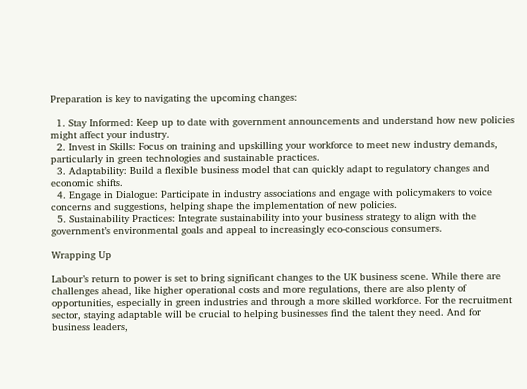Preparation is key to navigating the upcoming changes:

  1. Stay Informed: Keep up to date with government announcements and understand how new policies might affect your industry.
  2. Invest in Skills: Focus on training and upskilling your workforce to meet new industry demands, particularly in green technologies and sustainable practices.
  3. Adaptability: Build a flexible business model that can quickly adapt to regulatory changes and economic shifts.
  4. Engage in Dialogue: Participate in industry associations and engage with policymakers to voice concerns and suggestions, helping shape the implementation of new policies.
  5. Sustainability Practices: Integrate sustainability into your business strategy to align with the government’s environmental goals and appeal to increasingly eco-conscious consumers.

Wrapping Up

Labour’s return to power is set to bring significant changes to the UK business scene. While there are challenges ahead, like higher operational costs and more regulations, there are also plenty of opportunities, especially in green industries and through a more skilled workforce. For the recruitment sector, staying adaptable will be crucial to helping businesses find the talent they need. And for business leaders,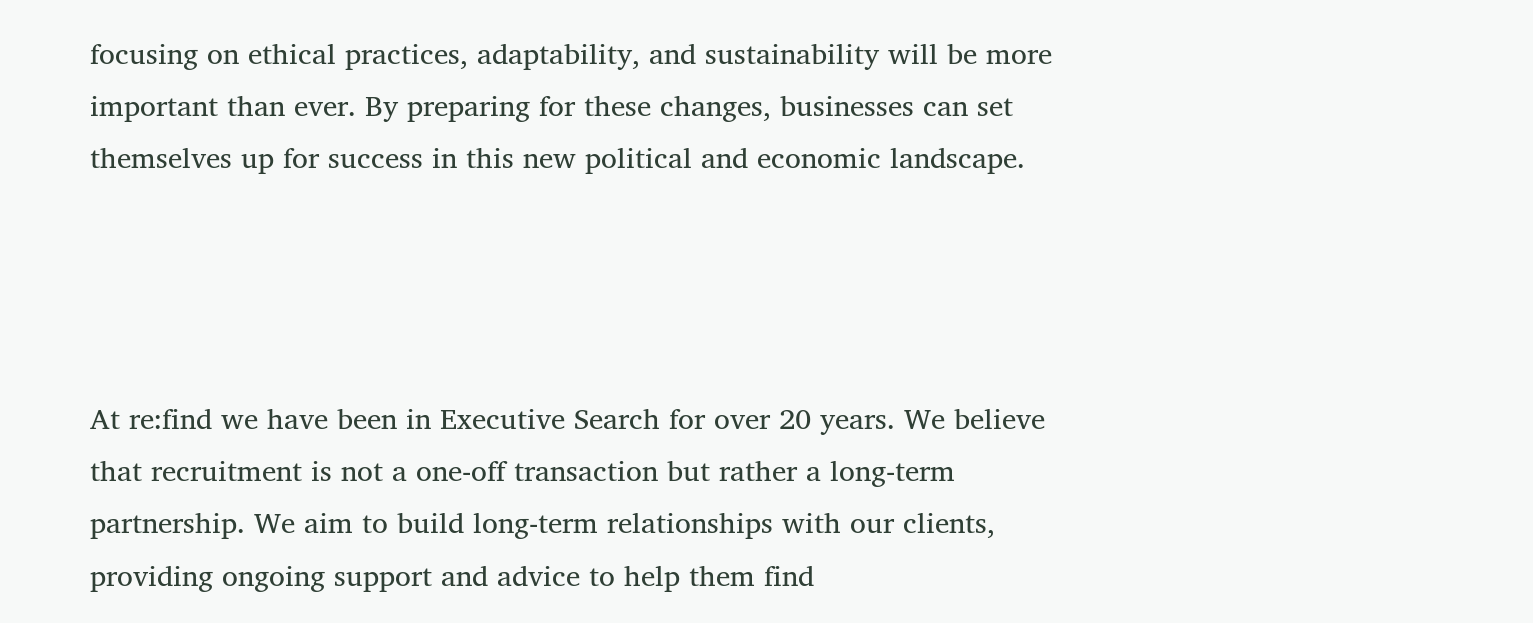focusing on ethical practices, adaptability, and sustainability will be more important than ever. By preparing for these changes, businesses can set themselves up for success in this new political and economic landscape.




At re:find we have been in Executive Search for over 20 years. We believe that recruitment is not a one-off transaction but rather a long-term partnership. We aim to build long-term relationships with our clients, providing ongoing support and advice to help them find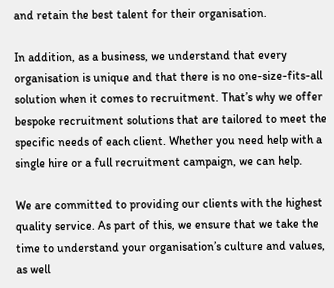and retain the best talent for their organisation.

In addition, as a business, we understand that every organisation is unique and that there is no one-size-fits-all solution when it comes to recruitment. That’s why we offer bespoke recruitment solutions that are tailored to meet the specific needs of each client. Whether you need help with a single hire or a full recruitment campaign, we can help.

We are committed to providing our clients with the highest quality service. As part of this, we ensure that we take the time to understand your organisation’s culture and values, as well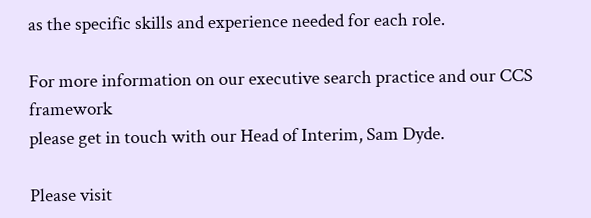as the specific skills and experience needed for each role.

For more information on our executive search practice and our CCS framework
please get in touch with our Head of Interim, Sam Dyde.

Please visit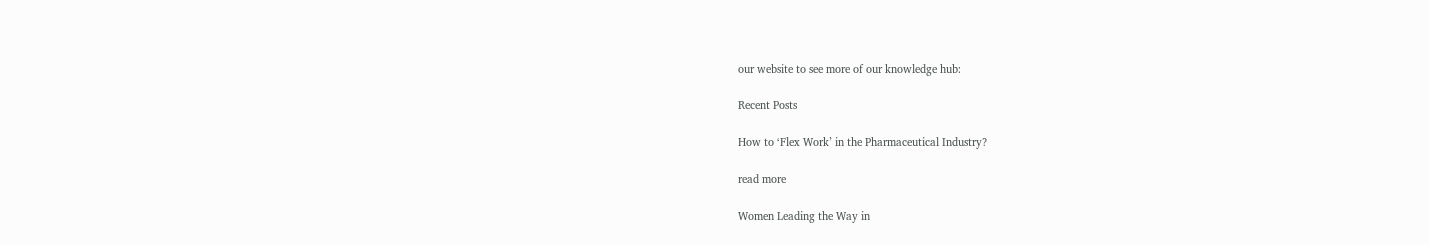our website to see more of our knowledge hub:

Recent Posts

How to ‘Flex Work’ in the Pharmaceutical Industry?

read more

Women Leading the Way in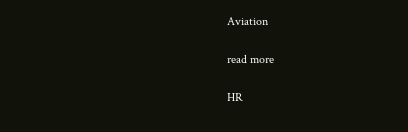Aviation

read more

HR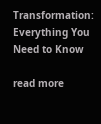Transformation: Everything You Need to Know

read more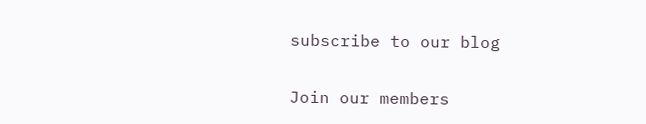subscribe to our blog

Join our members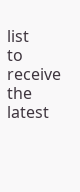list
to receive the latest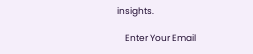insights.

    Enter Your Email